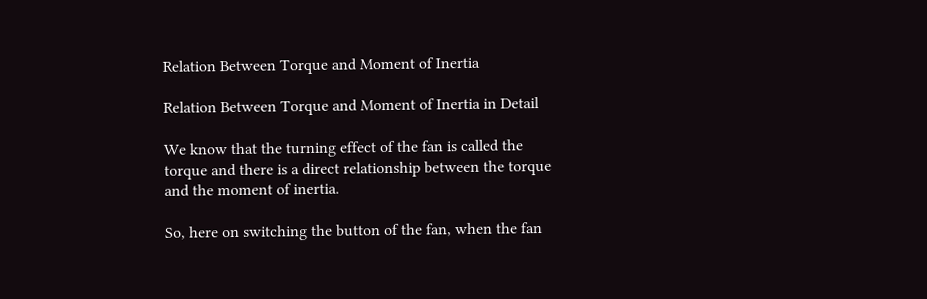Relation Between Torque and Moment of Inertia

Relation Between Torque and Moment of Inertia in Detail

We know that the turning effect of the fan is called the torque and there is a direct relationship between the torque and the moment of inertia.

So, here on switching the button of the fan, when the fan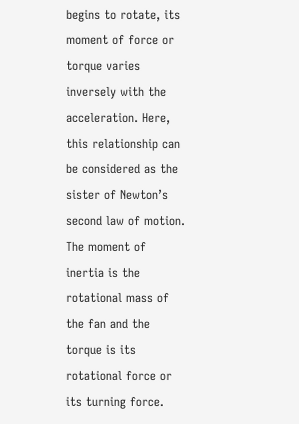begins to rotate, its moment of force or torque varies inversely with the acceleration. Here, this relationship can be considered as the sister of Newton’s second law of motion. The moment of inertia is the rotational mass of the fan and the torque is its rotational force or its turning force.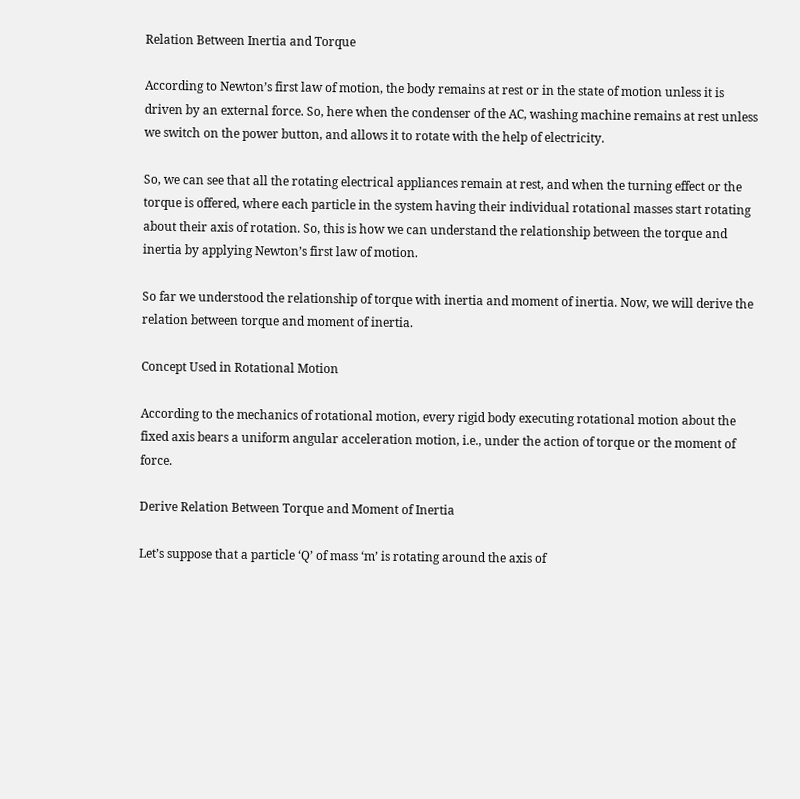Relation Between Inertia and Torque

According to Newton’s first law of motion, the body remains at rest or in the state of motion unless it is driven by an external force. So, here when the condenser of the AC, washing machine remains at rest unless we switch on the power button, and allows it to rotate with the help of electricity.

So, we can see that all the rotating electrical appliances remain at rest, and when the turning effect or the torque is offered, where each particle in the system having their individual rotational masses start rotating about their axis of rotation. So, this is how we can understand the relationship between the torque and inertia by applying Newton’s first law of motion.

So far we understood the relationship of torque with inertia and moment of inertia. Now, we will derive the relation between torque and moment of inertia.

Concept Used in Rotational Motion

According to the mechanics of rotational motion, every rigid body executing rotational motion about the fixed axis bears a uniform angular acceleration motion, i.e., under the action of torque or the moment of force.

Derive Relation Between Torque and Moment of Inertia

Let’s suppose that a particle ‘Q’ of mass ‘m’ is rotating around the axis of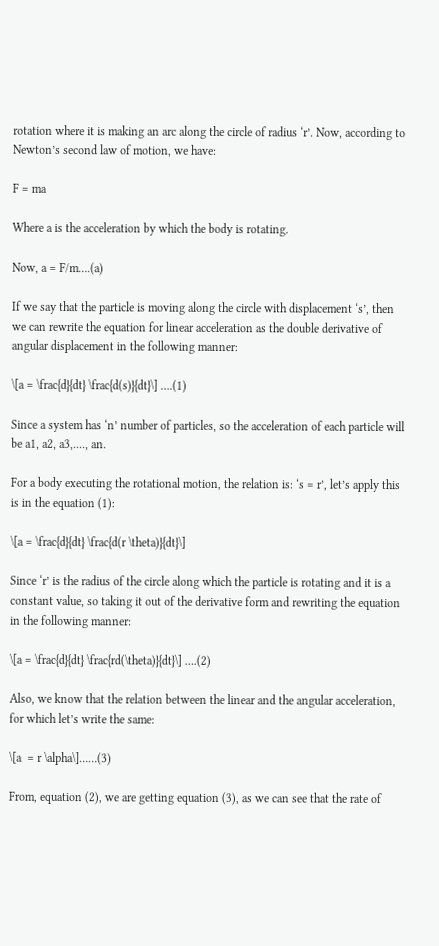rotation where it is making an arc along the circle of radius ‘r’. Now, according to Newton’s second law of motion, we have:

F = ma

Where a is the acceleration by which the body is rotating.

Now, a = F/m….(a)

If we say that the particle is moving along the circle with displacement ‘s’, then we can rewrite the equation for linear acceleration as the double derivative of angular displacement in the following manner:

\[a = \frac{d}{dt} \frac{d(s)}{dt}\] ….(1)

Since a system has ‘n’ number of particles, so the acceleration of each particle will be a1, a2, a3,...., an.

For a body executing the rotational motion, the relation is: ‘s = r’, let’s apply this is in the equation (1):

\[a = \frac{d}{dt} \frac{d(r \theta)}{dt}\]

Since ‘r’ is the radius of the circle along which the particle is rotating and it is a constant value, so taking it out of the derivative form and rewriting the equation in the following manner:

\[a = \frac{d}{dt} \frac{rd(\theta)}{dt}\] ….(2)

Also, we know that the relation between the linear and the angular acceleration, for which let’s write the same:

\[a  = r \alpha\]……(3)

From, equation (2), we are getting equation (3), as we can see that the rate of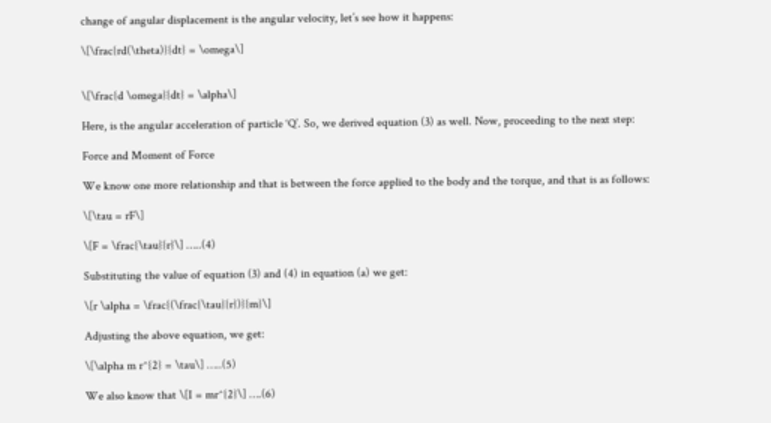change of angular displacement is the angular velocity, let’s see how it happens:

\[\frac{rd(\theta)}{dt} = \omega\]


\[\frac{d \omega}{dt} = \alpha\]

Here, is the angular acceleration of particle ‘Q’. So, we derived equation (3) as well. Now, proceeding to the next step:

Force and Moment of Force

We know one more relationship and that is between the force applied to the body and the torque, and that is as follows:

\[\tau = rF\]

\[F = \frac{\tau}{r}\] …..(4)

Substituting the value of equation (3) and (4) in equation (a) we get:

\[r \alpha = \frac{(\frac{\tau}{r})}{m}\]

Adjusting the above equation, we get:

\[\alpha m r^{2} = \tau\] …..(5)

We also know that \[I = mr^{2}\] ….(6)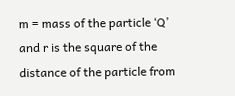m = mass of the particle ‘Q’ and r is the square of the distance of the particle from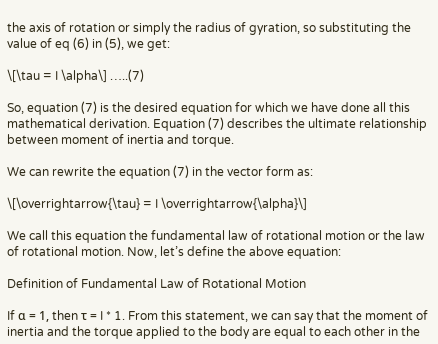the axis of rotation or simply the radius of gyration, so substituting the value of eq (6) in (5), we get:

\[\tau = I \alpha\] …..(7)

So, equation (7) is the desired equation for which we have done all this mathematical derivation. Equation (7) describes the ultimate relationship between moment of inertia and torque.

We can rewrite the equation (7) in the vector form as:

\[\overrightarrow{\tau} = I \overrightarrow{\alpha}\]

We call this equation the fundamental law of rotational motion or the law of rotational motion. Now, let’s define the above equation:

Definition of Fundamental Law of Rotational Motion

If α = 1, then τ = I * 1. From this statement, we can say that the moment of inertia and the torque applied to the body are equal to each other in the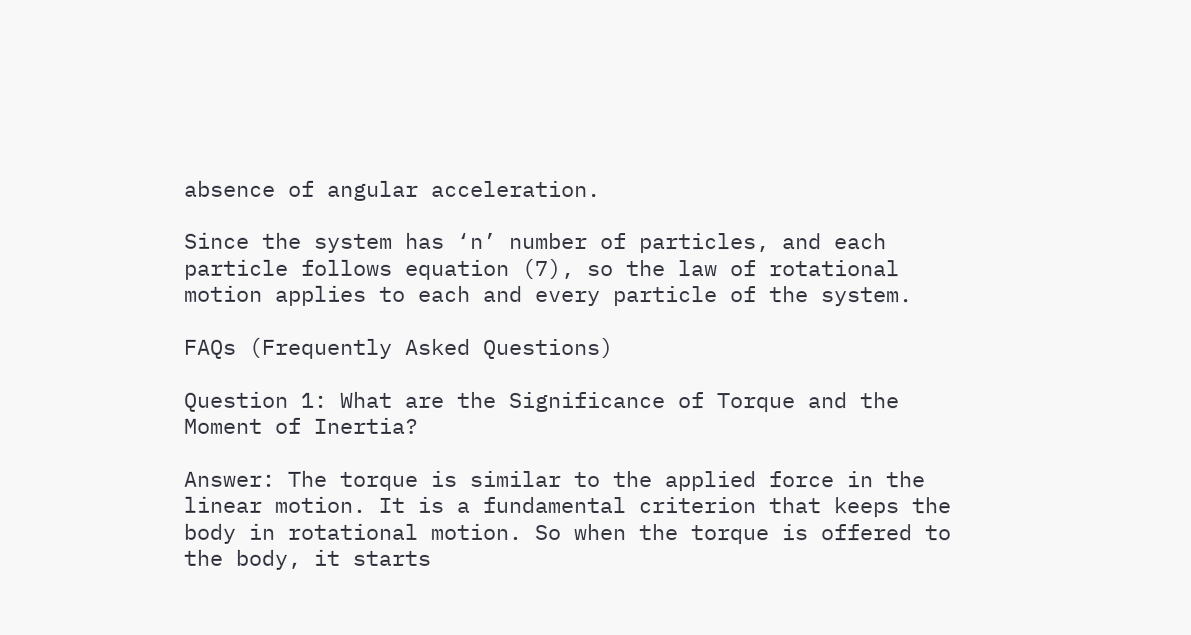absence of angular acceleration.

Since the system has ‘n’ number of particles, and each particle follows equation (7), so the law of rotational motion applies to each and every particle of the system.

FAQs (Frequently Asked Questions)

Question 1: What are the Significance of Torque and the Moment of Inertia?

Answer: The torque is similar to the applied force in the linear motion. It is a fundamental criterion that keeps the body in rotational motion. So when the torque is offered to the body, it starts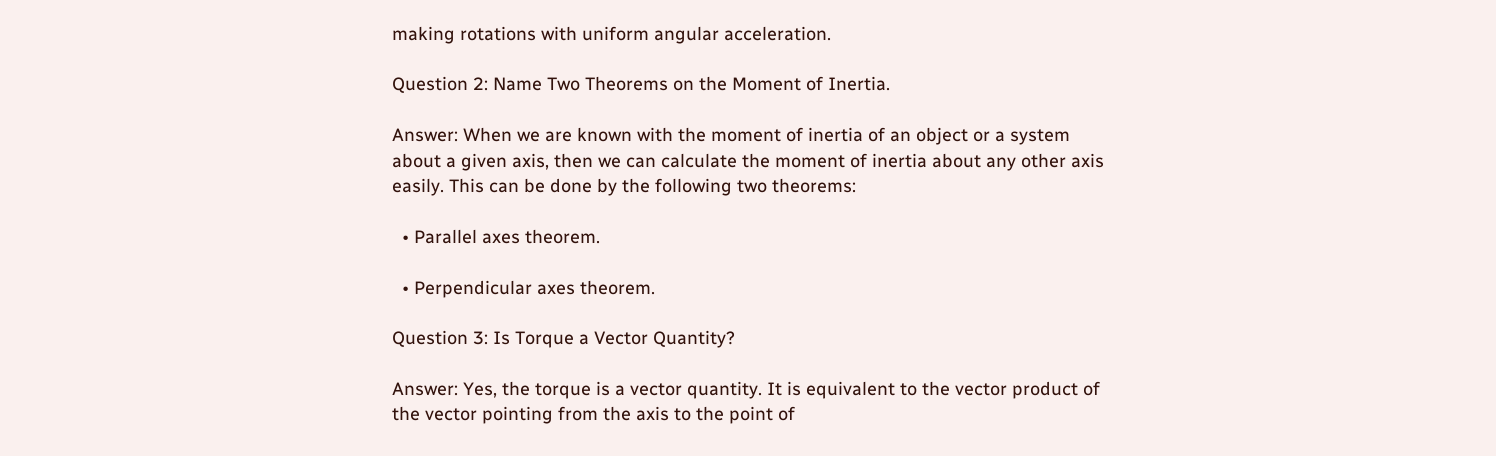making rotations with uniform angular acceleration.

Question 2: Name Two Theorems on the Moment of Inertia.

Answer: When we are known with the moment of inertia of an object or a system about a given axis, then we can calculate the moment of inertia about any other axis easily. This can be done by the following two theorems:

  • Parallel axes theorem.

  • Perpendicular axes theorem.

Question 3: Is Torque a Vector Quantity?

Answer: Yes, the torque is a vector quantity. It is equivalent to the vector product of the vector pointing from the axis to the point of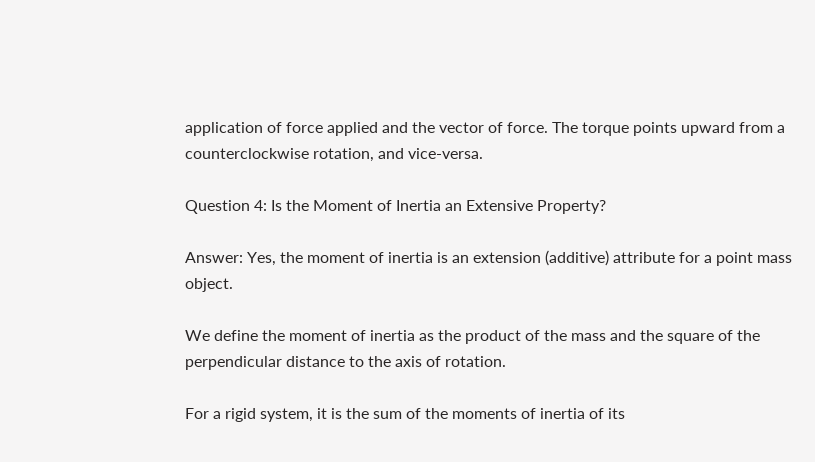application of force applied and the vector of force. The torque points upward from a counterclockwise rotation, and vice-versa.

Question 4: Is the Moment of Inertia an Extensive Property?

Answer: Yes, the moment of inertia is an extension (additive) attribute for a point mass object.

We define the moment of inertia as the product of the mass and the square of the perpendicular distance to the axis of rotation.

For a rigid system, it is the sum of the moments of inertia of its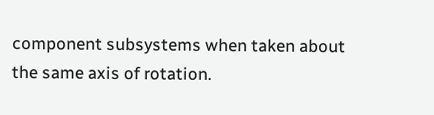component subsystems when taken about the same axis of rotation.